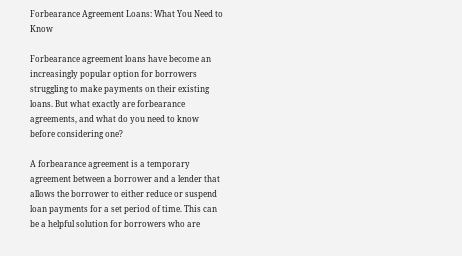Forbearance Agreement Loans: What You Need to Know

Forbearance agreement loans have become an increasingly popular option for borrowers struggling to make payments on their existing loans. But what exactly are forbearance agreements, and what do you need to know before considering one?

A forbearance agreement is a temporary agreement between a borrower and a lender that allows the borrower to either reduce or suspend loan payments for a set period of time. This can be a helpful solution for borrowers who are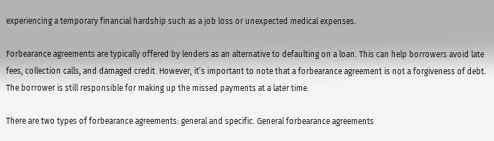experiencing a temporary financial hardship such as a job loss or unexpected medical expenses.

Forbearance agreements are typically offered by lenders as an alternative to defaulting on a loan. This can help borrowers avoid late fees, collection calls, and damaged credit. However, it’s important to note that a forbearance agreement is not a forgiveness of debt. The borrower is still responsible for making up the missed payments at a later time.

There are two types of forbearance agreements: general and specific. General forbearance agreements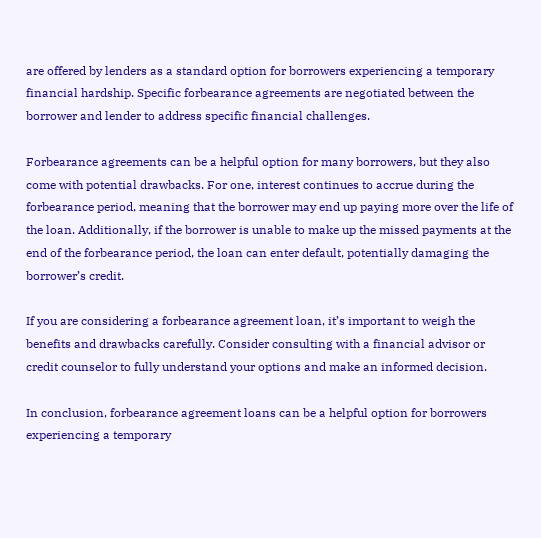are offered by lenders as a standard option for borrowers experiencing a temporary financial hardship. Specific forbearance agreements are negotiated between the borrower and lender to address specific financial challenges.

Forbearance agreements can be a helpful option for many borrowers, but they also come with potential drawbacks. For one, interest continues to accrue during the forbearance period, meaning that the borrower may end up paying more over the life of the loan. Additionally, if the borrower is unable to make up the missed payments at the end of the forbearance period, the loan can enter default, potentially damaging the borrower’s credit.

If you are considering a forbearance agreement loan, it’s important to weigh the benefits and drawbacks carefully. Consider consulting with a financial advisor or credit counselor to fully understand your options and make an informed decision.

In conclusion, forbearance agreement loans can be a helpful option for borrowers experiencing a temporary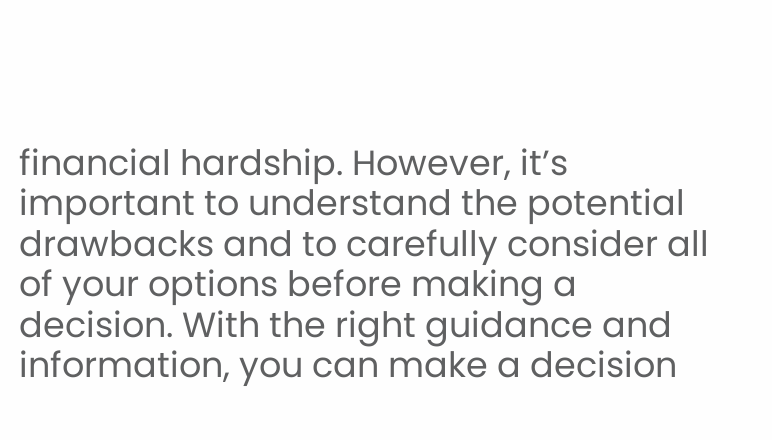financial hardship. However, it’s important to understand the potential drawbacks and to carefully consider all of your options before making a decision. With the right guidance and information, you can make a decision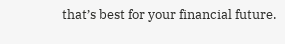that’s best for your financial future.